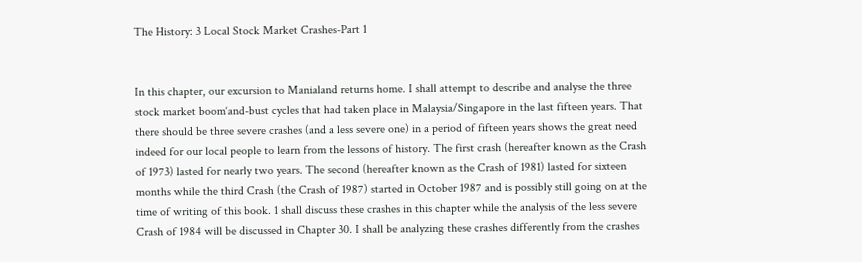The History: 3 Local Stock Market Crashes-Part 1


In this chapter, our excursion to Manialand returns home. I shall attempt to describe and analyse the three stock market boom‘and-bust cycles that had taken place in Malaysia/Singapore in the last fifteen years. That there should be three severe crashes (and a less severe one) in a period of fifteen years shows the great need indeed for our local people to learn from the lessons of history. The first crash (hereafter known as the Crash of 1973) lasted for nearly two years. The second (hereafter known as the Crash of 1981) lasted for sixteen months while the third Crash (the Crash of 1987) started in October 1987 and is possibly still going on at the time of writing of this book. 1 shall discuss these crashes in this chapter while the analysis of the less severe Crash of 1984 will be discussed in Chapter 30. I shall be analyzing these crashes differently from the crashes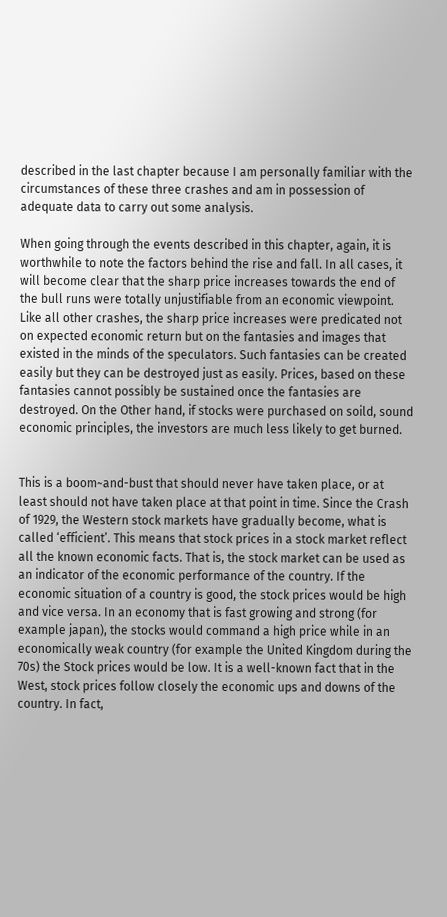described in the last chapter because I am personally familiar with the circumstances of these three crashes and am in possession of adequate data to carry out some analysis.

When going through the events described in this chapter, again, it is worthwhile to note the factors behind the rise and fall. In all cases, it will become clear that the sharp price increases towards the end of the bull runs were totally unjustifiable from an economic viewpoint. Like all other crashes, the sharp price increases were predicated not on expected economic return but on the fantasies and images that existed in the minds of the speculators. Such fantasies can be created easily but they can be destroyed just as easily. Prices, based on these fantasies cannot possibly be sustained once the fantasies are destroyed. On the Other hand, if stocks were purchased on soild, sound economic principles, the investors are much less likely to get burned.


This is a boom~and-bust that should never have taken place, or at least should not have taken place at that point in time. Since the Crash of 1929, the Western stock markets have gradually become, what is called ‘efficient’. This means that stock prices in a stock market reflect all the known economic facts. That is, the stock market can be used as an indicator of the economic performance of the country. If the economic situation of a country is good, the stock prices would be high and vice versa. In an economy that is fast growing and strong (for example japan), the stocks would command a high price while in an economically weak country (for example the United Kingdom during the 70s) the Stock prices would be low. It is a well-known fact that in the West, stock prices follow closely the economic ups and downs of the country. In fact,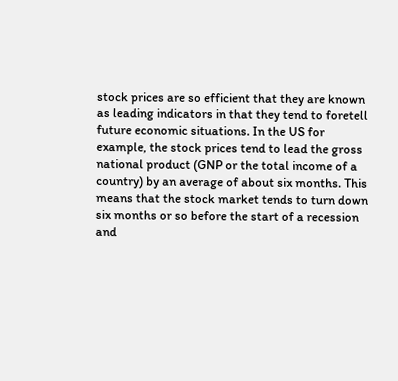stock prices are so efficient that they are known as leading indicators in that they tend to foretell future economic situations. In the US for example, the stock prices tend to lead the gross national product (GNP or the total income of a country) by an average of about six months. This means that the stock market tends to turn down six months or so before the start of a recession and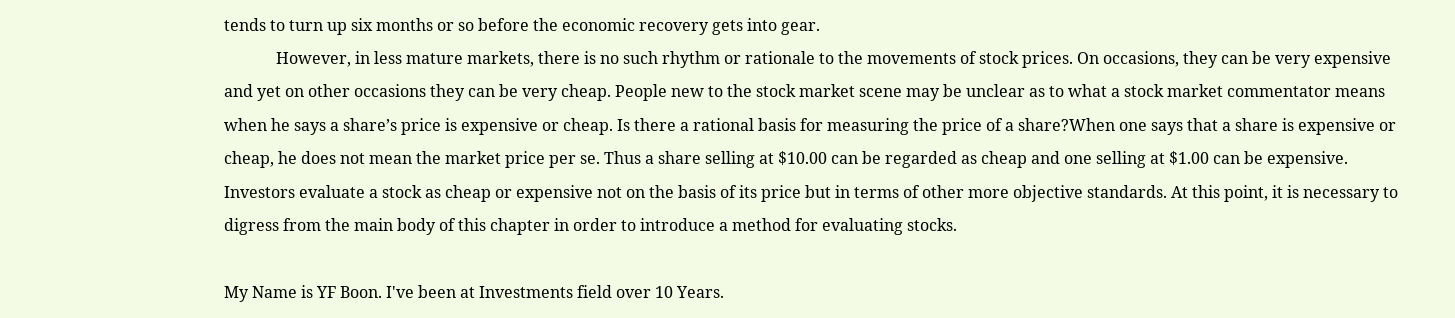tends to turn up six months or so before the economic recovery gets into gear.
             However, in less mature markets, there is no such rhythm or rationale to the movements of stock prices. On occasions, they can be very expensive and yet on other occasions they can be very cheap. People new to the stock market scene may be unclear as to what a stock market commentator means when he says a share’s price is expensive or cheap. Is there a rational basis for measuring the price of a share?When one says that a share is expensive or cheap, he does not mean the market price per se. Thus a share selling at $10.00 can be regarded as cheap and one selling at $1.00 can be expensive. Investors evaluate a stock as cheap or expensive not on the basis of its price but in terms of other more objective standards. At this point, it is necessary to digress from the main body of this chapter in order to introduce a method for evaluating stocks.

My Name is YF Boon. I've been at Investments field over 10 Years.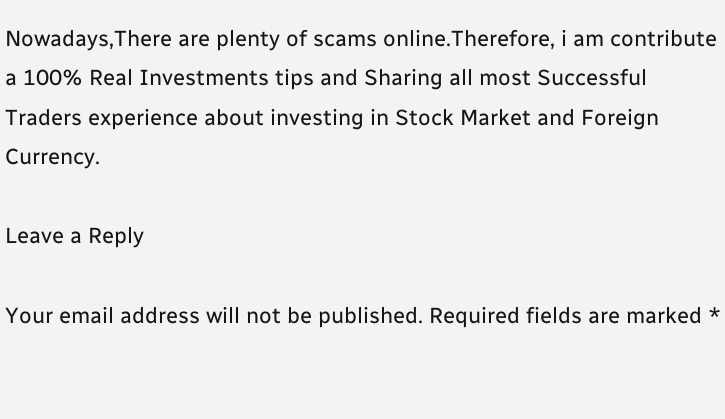Nowadays,There are plenty of scams online.Therefore, i am contribute a 100% Real Investments tips and Sharing all most Successful Traders experience about investing in Stock Market and Foreign Currency.

Leave a Reply

Your email address will not be published. Required fields are marked *